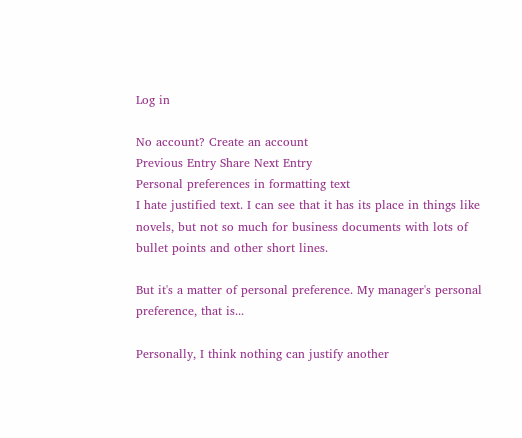Log in

No account? Create an account
Previous Entry Share Next Entry
Personal preferences in formatting text
I hate justified text. I can see that it has its place in things like novels, but not so much for business documents with lots of bullet points and other short lines.

But it's a matter of personal preference. My manager's personal preference, that is...

Personally, I think nothing can justify another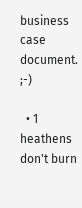business case document. ;-)

  • 1
heathens don't burn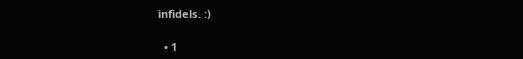infidels. :)

  • 1